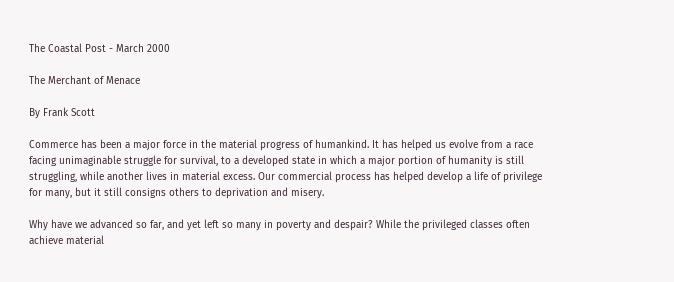The Coastal Post - March 2000

The Merchant of Menace

By Frank Scott

Commerce has been a major force in the material progress of humankind. It has helped us evolve from a race facing unimaginable struggle for survival, to a developed state in which a major portion of humanity is still struggling, while another lives in material excess. Our commercial process has helped develop a life of privilege for many, but it still consigns others to deprivation and misery.

Why have we advanced so far, and yet left so many in poverty and despair? While the privileged classes often achieve material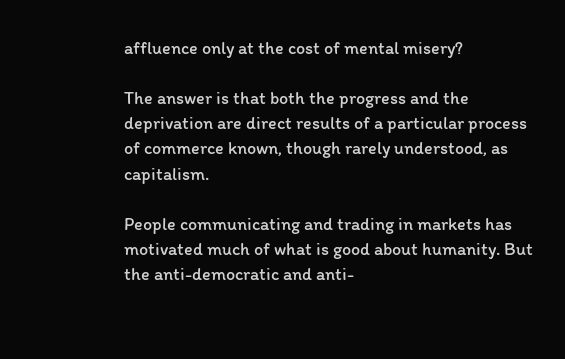affluence only at the cost of mental misery?

The answer is that both the progress and the deprivation are direct results of a particular process of commerce known, though rarely understood, as capitalism.

People communicating and trading in markets has motivated much of what is good about humanity. But the anti-democratic and anti-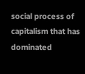social process of capitalism that has dominated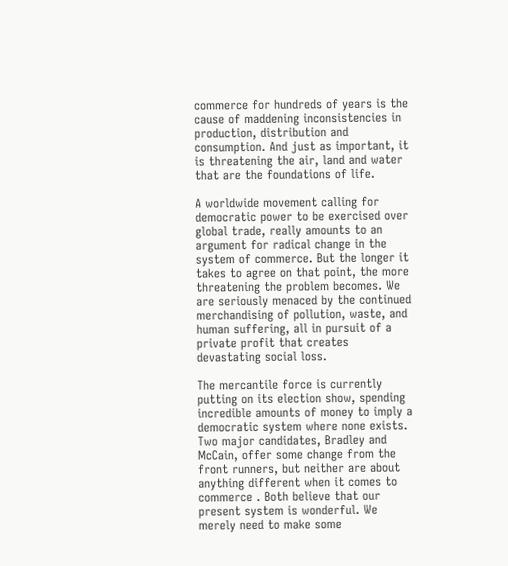commerce for hundreds of years is the cause of maddening inconsistencies in production, distribution and consumption. And just as important, it is threatening the air, land and water that are the foundations of life.

A worldwide movement calling for democratic power to be exercised over global trade, really amounts to an argument for radical change in the system of commerce. But the longer it takes to agree on that point, the more threatening the problem becomes. We are seriously menaced by the continued merchandising of pollution, waste, and human suffering, all in pursuit of a private profit that creates devastating social loss.

The mercantile force is currently putting on its election show, spending incredible amounts of money to imply a democratic system where none exists. Two major candidates, Bradley and McCain, offer some change from the front runners, but neither are about anything different when it comes to commerce . Both believe that our present system is wonderful. We merely need to make some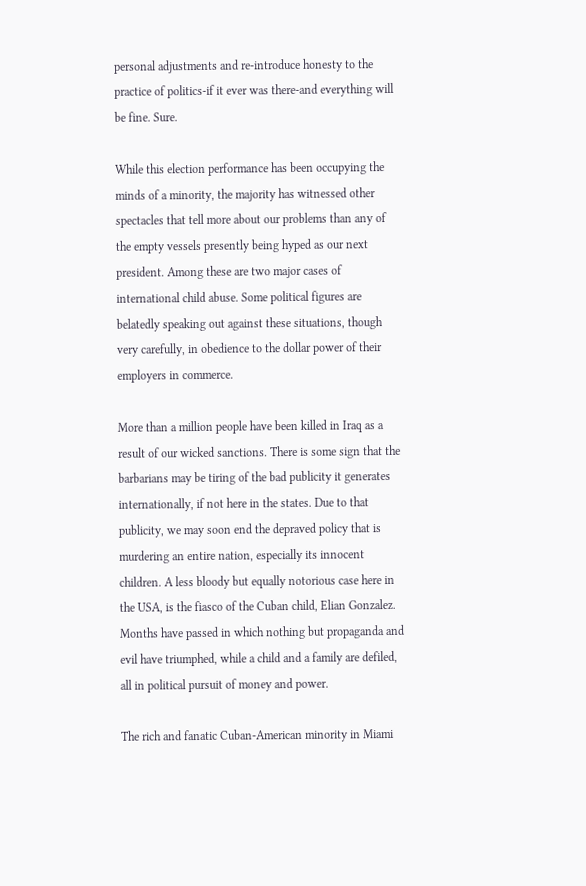personal adjustments and re-introduce honesty to the practice of politics-if it ever was there-and everything will be fine. Sure.

While this election performance has been occupying the minds of a minority, the majority has witnessed other spectacles that tell more about our problems than any of the empty vessels presently being hyped as our next president. Among these are two major cases of international child abuse. Some political figures are belatedly speaking out against these situations, though very carefully, in obedience to the dollar power of their employers in commerce.

More than a million people have been killed in Iraq as a result of our wicked sanctions. There is some sign that the barbarians may be tiring of the bad publicity it generates internationally, if not here in the states. Due to that publicity, we may soon end the depraved policy that is murdering an entire nation, especially its innocent children. A less bloody but equally notorious case here in the USA, is the fiasco of the Cuban child, Elian Gonzalez. Months have passed in which nothing but propaganda and evil have triumphed, while a child and a family are defiled, all in political pursuit of money and power.

The rich and fanatic Cuban-American minority in Miami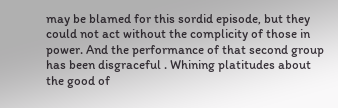may be blamed for this sordid episode, but they could not act without the complicity of those in power. And the performance of that second group has been disgraceful . Whining platitudes about the good of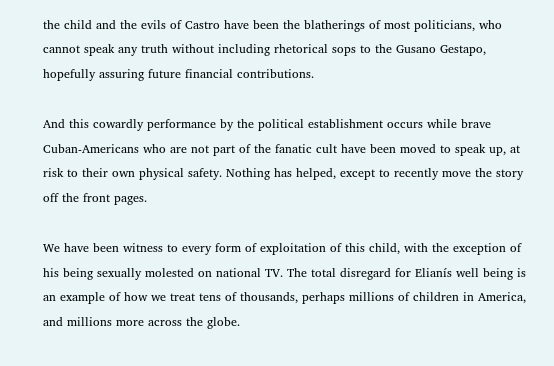the child and the evils of Castro have been the blatherings of most politicians, who cannot speak any truth without including rhetorical sops to the Gusano Gestapo, hopefully assuring future financial contributions.

And this cowardly performance by the political establishment occurs while brave Cuban-Americans who are not part of the fanatic cult have been moved to speak up, at risk to their own physical safety. Nothing has helped, except to recently move the story off the front pages.

We have been witness to every form of exploitation of this child, with the exception of his being sexually molested on national TV. The total disregard for Elianís well being is an example of how we treat tens of thousands, perhaps millions of children in America, and millions more across the globe.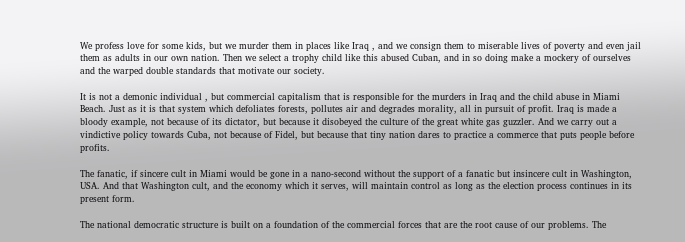We profess love for some kids, but we murder them in places like Iraq , and we consign them to miserable lives of poverty and even jail them as adults in our own nation. Then we select a trophy child like this abused Cuban, and in so doing make a mockery of ourselves and the warped double standards that motivate our society.

It is not a demonic individual , but commercial capitalism that is responsible for the murders in Iraq and the child abuse in Miami Beach. Just as it is that system which defoliates forests, pollutes air and degrades morality, all in pursuit of profit. Iraq is made a bloody example, not because of its dictator, but because it disobeyed the culture of the great white gas guzzler. And we carry out a vindictive policy towards Cuba, not because of Fidel, but because that tiny nation dares to practice a commerce that puts people before profits.

The fanatic, if sincere cult in Miami would be gone in a nano-second without the support of a fanatic but insincere cult in Washington, USA. And that Washington cult, and the economy which it serves, will maintain control as long as the election process continues in its present form.

The national democratic structure is built on a foundation of the commercial forces that are the root cause of our problems. The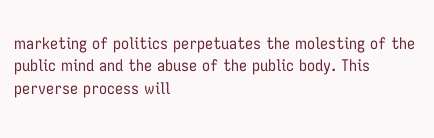marketing of politics perpetuates the molesting of the public mind and the abuse of the public body. This perverse process will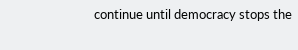continue until democracy stops the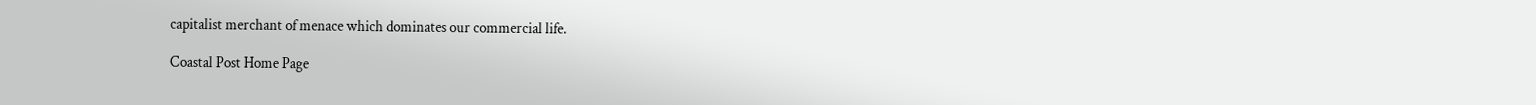capitalist merchant of menace which dominates our commercial life.

Coastal Post Home Page